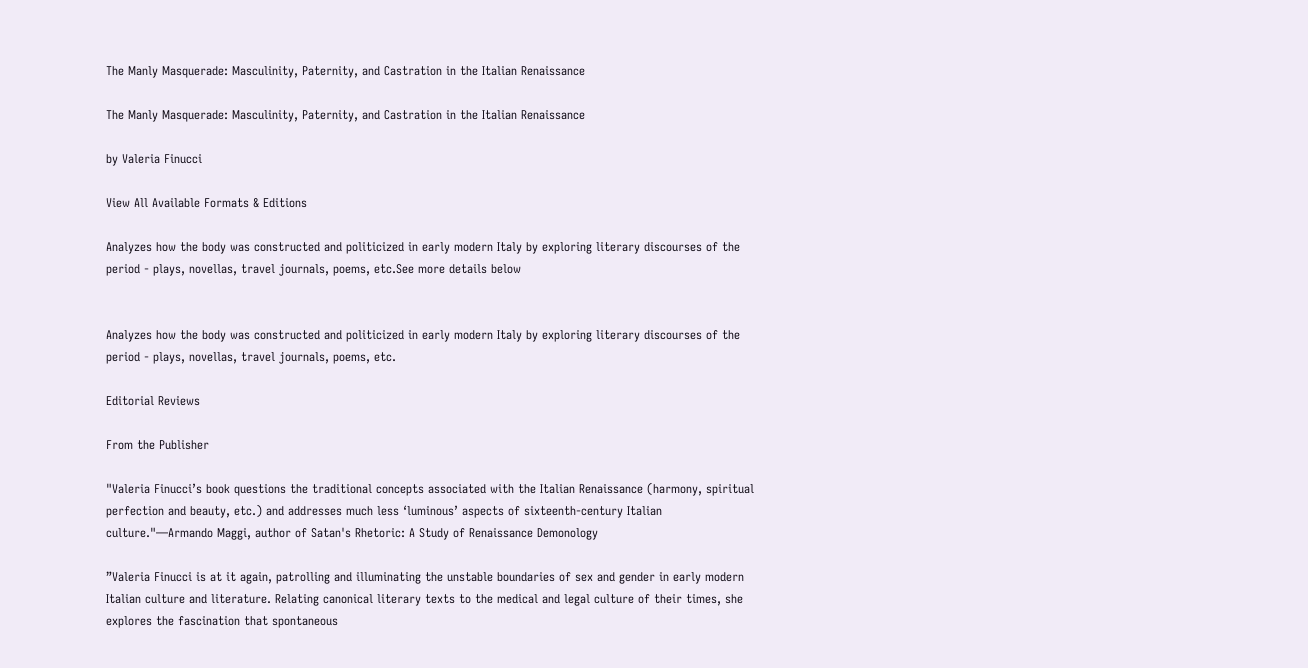The Manly Masquerade: Masculinity, Paternity, and Castration in the Italian Renaissance

The Manly Masquerade: Masculinity, Paternity, and Castration in the Italian Renaissance

by Valeria Finucci

View All Available Formats & Editions

Analyzes how the body was constructed and politicized in early modern Italy by exploring literary discourses of the period - plays, novellas, travel journals, poems, etc.See more details below


Analyzes how the body was constructed and politicized in early modern Italy by exploring literary discourses of the period - plays, novellas, travel journals, poems, etc.

Editorial Reviews

From the Publisher

"Valeria Finucci’s book questions the traditional concepts associated with the Italian Renaissance (harmony, spiritual perfection and beauty, etc.) and addresses much less ‘luminous’ aspects of sixteenth-century Italian culture."—Armando Maggi, author of Satan's Rhetoric: A Study of Renaissance Demonology

”Valeria Finucci is at it again, patrolling and illuminating the unstable boundaries of sex and gender in early modern Italian culture and literature. Relating canonical literary texts to the medical and legal culture of their times, she explores the fascination that spontaneous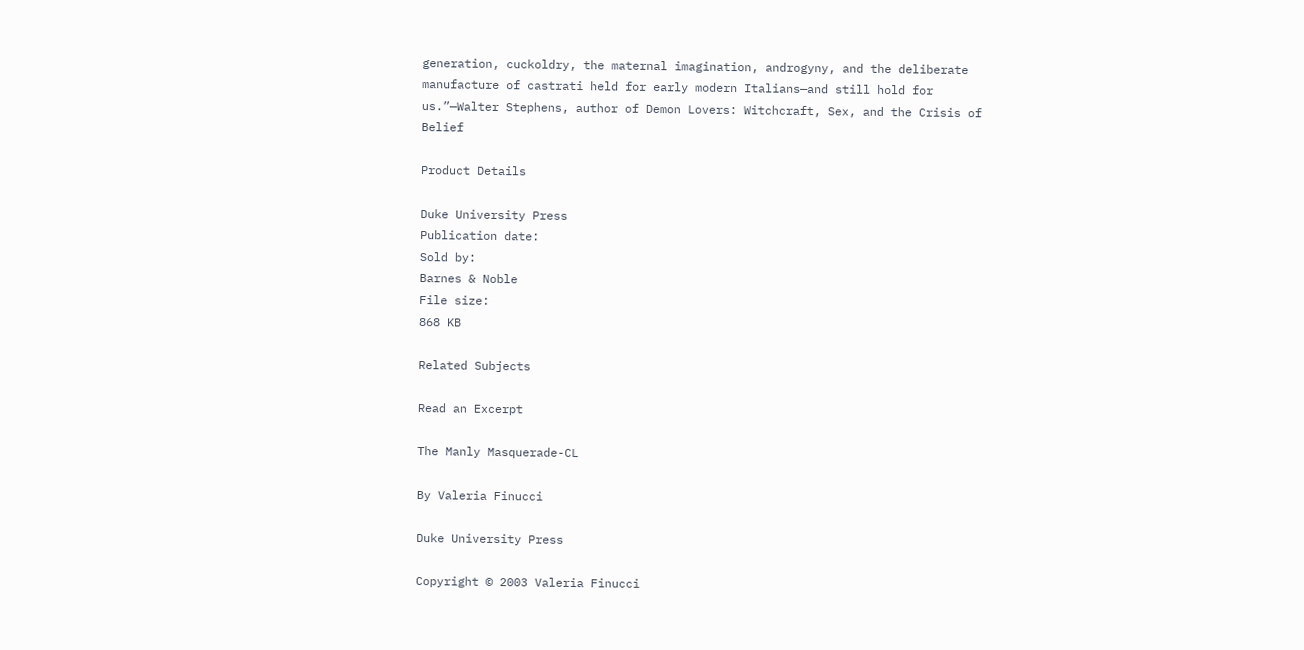generation, cuckoldry, the maternal imagination, androgyny, and the deliberate manufacture of castrati held for early modern Italians—and still hold for us.”—Walter Stephens, author of Demon Lovers: Witchcraft, Sex, and the Crisis of Belief

Product Details

Duke University Press
Publication date:
Sold by:
Barnes & Noble
File size:
868 KB

Related Subjects

Read an Excerpt

The Manly Masquerade-CL

By Valeria Finucci

Duke University Press

Copyright © 2003 Valeria Finucci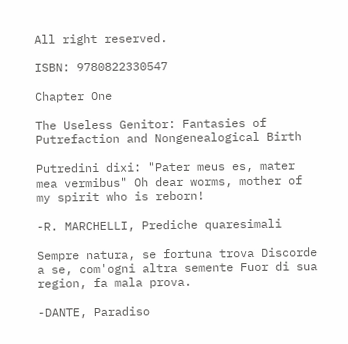All right reserved.

ISBN: 9780822330547

Chapter One

The Useless Genitor: Fantasies of Putrefaction and Nongenealogical Birth

Putredini dixi: "Pater meus es, mater mea vermibus" Oh dear worms, mother of my spirit who is reborn!

-R. MARCHELLI, Prediche quaresimali

Sempre natura, se fortuna trova Discorde a se, com'ogni altra semente Fuor di sua region, fa mala prova.

-DANTE, Paradiso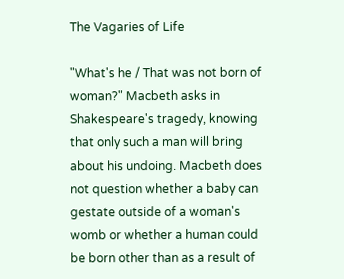The Vagaries of Life

"What's he / That was not born of woman?" Macbeth asks in Shakespeare's tragedy, knowing that only such a man will bring about his undoing. Macbeth does not question whether a baby can gestate outside of a woman's womb or whether a human could be born other than as a result of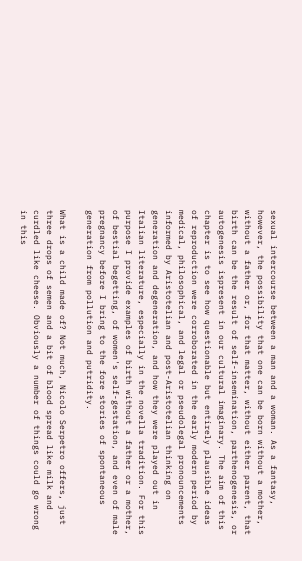sexual intercourse between a man and a woman. As a fantasy, however, the possibility that one can be born without a mother, without a father or, for that matter, without either parent, that birth can be the result of self-insemination, parthenogenesis, or autogenesis ispresent in our cultural imaginary. The aim of this chapter is to see how questionable but entirely plausible ideas of reproduction were corroborated in the early modern period by medical, philosophical, and legal or pseudolegal pronouncements informed by Aristotelian and post-Aristotelian thinking on generation and degeneration, and how they were played out in Italian literature, especially in the novella tradition. For this purpose I provide examples of birth without a father or a mother, of bestial begetting, of women's self-gestation, and even of male pregnancy before I bring to the fore stories of spontaneous generation from pollution and putridity.

What is a child made of? Not much, Nicolo Serpetro offers, just three drops of semen and a bit of blood spread like milk and curdled like cheese. Obviously a number of things could go wrong in this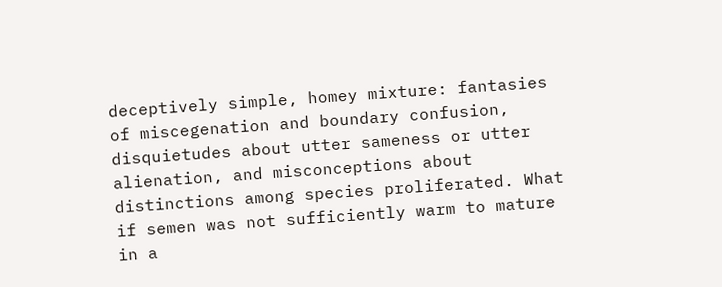deceptively simple, homey mixture: fantasies of miscegenation and boundary confusion, disquietudes about utter sameness or utter alienation, and misconceptions about distinctions among species proliferated. What if semen was not sufficiently warm to mature in a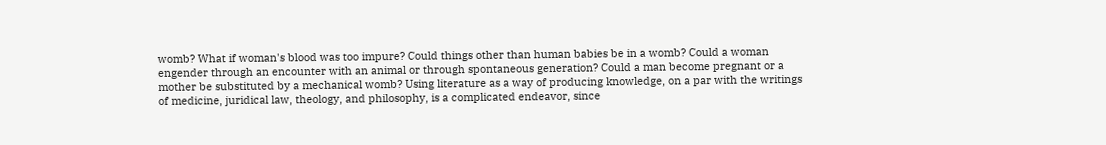womb? What if woman's blood was too impure? Could things other than human babies be in a womb? Could a woman engender through an encounter with an animal or through spontaneous generation? Could a man become pregnant or a mother be substituted by a mechanical womb? Using literature as a way of producing knowledge, on a par with the writings of medicine, juridical law, theology, and philosophy, is a complicated endeavor, since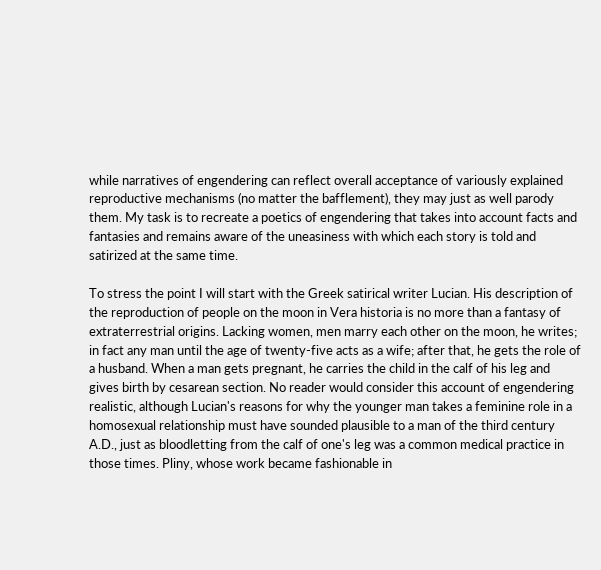while narratives of engendering can reflect overall acceptance of variously explained reproductive mechanisms (no matter the bafflement), they may just as well parody them. My task is to recreate a poetics of engendering that takes into account facts and fantasies and remains aware of the uneasiness with which each story is told and satirized at the same time.

To stress the point I will start with the Greek satirical writer Lucian. His description of the reproduction of people on the moon in Vera historia is no more than a fantasy of extraterrestrial origins. Lacking women, men marry each other on the moon, he writes; in fact any man until the age of twenty-five acts as a wife; after that, he gets the role of a husband. When a man gets pregnant, he carries the child in the calf of his leg and gives birth by cesarean section. No reader would consider this account of engendering realistic, although Lucian's reasons for why the younger man takes a feminine role in a homosexual relationship must have sounded plausible to a man of the third century A.D., just as bloodletting from the calf of one's leg was a common medical practice in those times. Pliny, whose work became fashionable in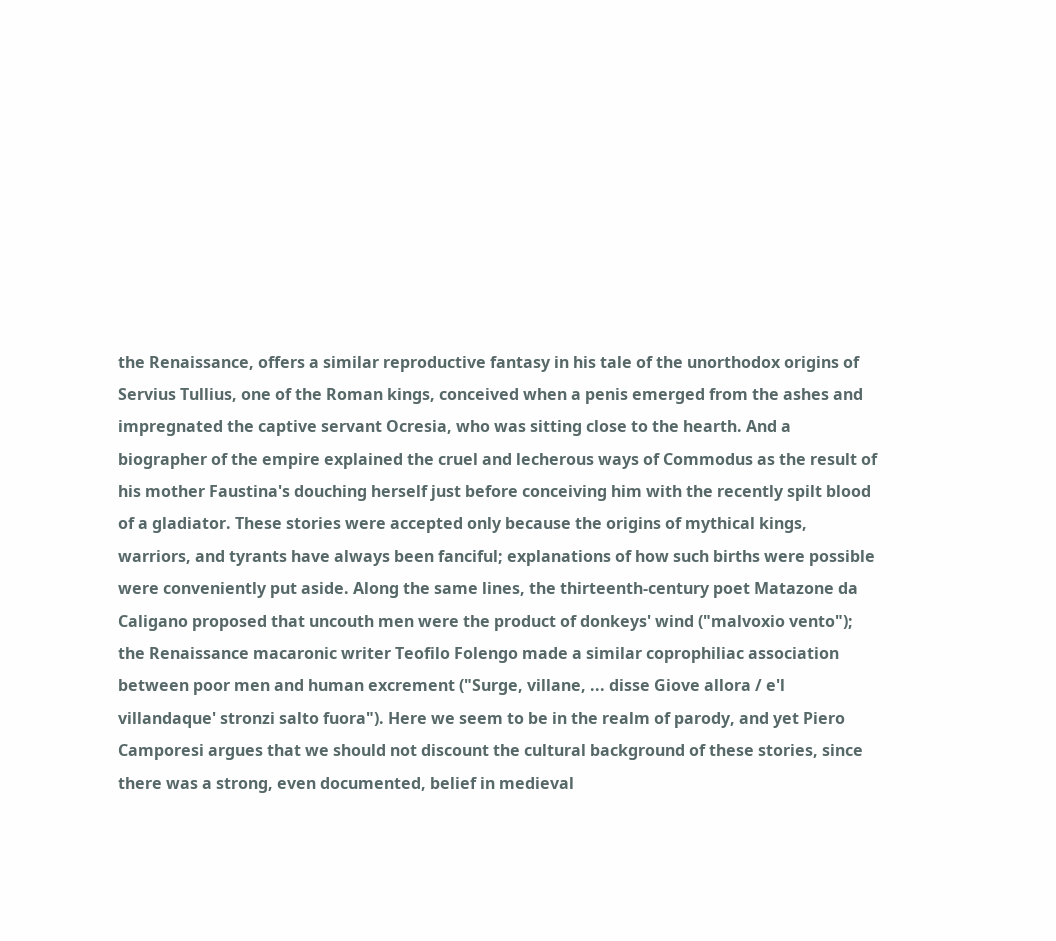the Renaissance, offers a similar reproductive fantasy in his tale of the unorthodox origins of Servius Tullius, one of the Roman kings, conceived when a penis emerged from the ashes and impregnated the captive servant Ocresia, who was sitting close to the hearth. And a biographer of the empire explained the cruel and lecherous ways of Commodus as the result of his mother Faustina's douching herself just before conceiving him with the recently spilt blood of a gladiator. These stories were accepted only because the origins of mythical kings, warriors, and tyrants have always been fanciful; explanations of how such births were possible were conveniently put aside. Along the same lines, the thirteenth-century poet Matazone da Caligano proposed that uncouth men were the product of donkeys' wind ("malvoxio vento"); the Renaissance macaronic writer Teofilo Folengo made a similar coprophiliac association between poor men and human excrement ("Surge, villane, ... disse Giove allora / e'l villandaque' stronzi salto fuora"). Here we seem to be in the realm of parody, and yet Piero Camporesi argues that we should not discount the cultural background of these stories, since there was a strong, even documented, belief in medieval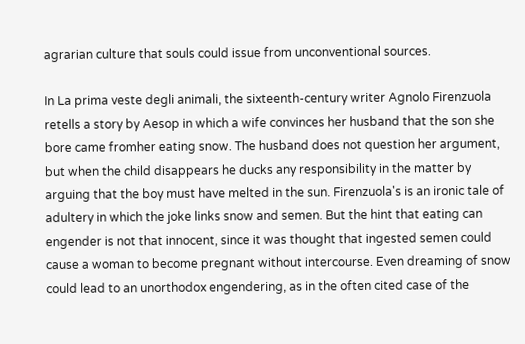agrarian culture that souls could issue from unconventional sources.

In La prima veste degli animali, the sixteenth-century writer Agnolo Firenzuola retells a story by Aesop in which a wife convinces her husband that the son she bore came fromher eating snow. The husband does not question her argument, but when the child disappears he ducks any responsibility in the matter by arguing that the boy must have melted in the sun. Firenzuola's is an ironic tale of adultery in which the joke links snow and semen. But the hint that eating can engender is not that innocent, since it was thought that ingested semen could cause a woman to become pregnant without intercourse. Even dreaming of snow could lead to an unorthodox engendering, as in the often cited case of the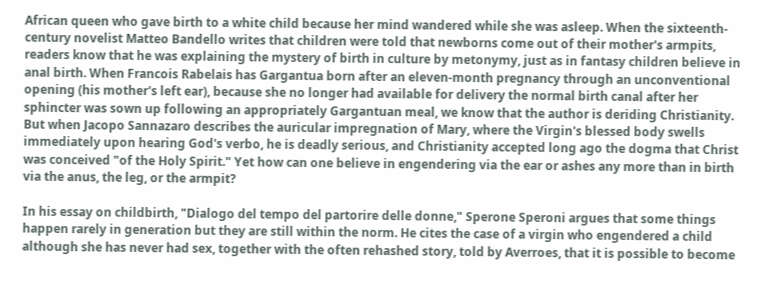African queen who gave birth to a white child because her mind wandered while she was asleep. When the sixteenth-century novelist Matteo Bandello writes that children were told that newborns come out of their mother's armpits, readers know that he was explaining the mystery of birth in culture by metonymy, just as in fantasy children believe in anal birth. When Francois Rabelais has Gargantua born after an eleven-month pregnancy through an unconventional opening (his mother's left ear), because she no longer had available for delivery the normal birth canal after her sphincter was sown up following an appropriately Gargantuan meal, we know that the author is deriding Christianity. But when Jacopo Sannazaro describes the auricular impregnation of Mary, where the Virgin's blessed body swells immediately upon hearing God's verbo, he is deadly serious, and Christianity accepted long ago the dogma that Christ was conceived "of the Holy Spirit." Yet how can one believe in engendering via the ear or ashes any more than in birth via the anus, the leg, or the armpit?

In his essay on childbirth, "Dialogo del tempo del partorire delle donne," Sperone Speroni argues that some things happen rarely in generation but they are still within the norm. He cites the case of a virgin who engendered a child although she has never had sex, together with the often rehashed story, told by Averroes, that it is possible to become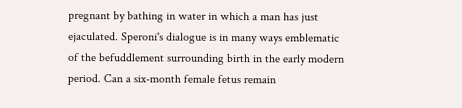pregnant by bathing in water in which a man has just ejaculated. Speroni's dialogue is in many ways emblematic of the befuddlement surrounding birth in the early modern period. Can a six-month female fetus remain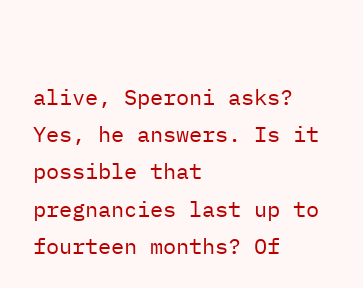alive, Speroni asks? Yes, he answers. Is it possible that pregnancies last up to fourteen months? Of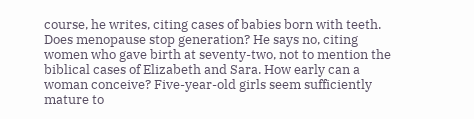course, he writes, citing cases of babies born with teeth. Does menopause stop generation? He says no, citing women who gave birth at seventy-two, not to mention the biblical cases of Elizabeth and Sara. How early can a woman conceive? Five-year-old girls seem sufficiently mature to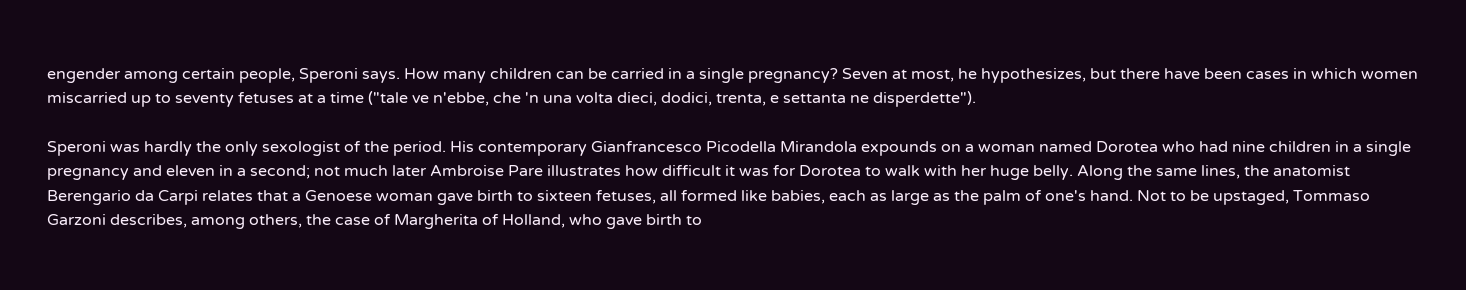engender among certain people, Speroni says. How many children can be carried in a single pregnancy? Seven at most, he hypothesizes, but there have been cases in which women miscarried up to seventy fetuses at a time ("tale ve n'ebbe, che 'n una volta dieci, dodici, trenta, e settanta ne disperdette").

Speroni was hardly the only sexologist of the period. His contemporary Gianfrancesco Picodella Mirandola expounds on a woman named Dorotea who had nine children in a single pregnancy and eleven in a second; not much later Ambroise Pare illustrates how difficult it was for Dorotea to walk with her huge belly. Along the same lines, the anatomist Berengario da Carpi relates that a Genoese woman gave birth to sixteen fetuses, all formed like babies, each as large as the palm of one's hand. Not to be upstaged, Tommaso Garzoni describes, among others, the case of Margherita of Holland, who gave birth to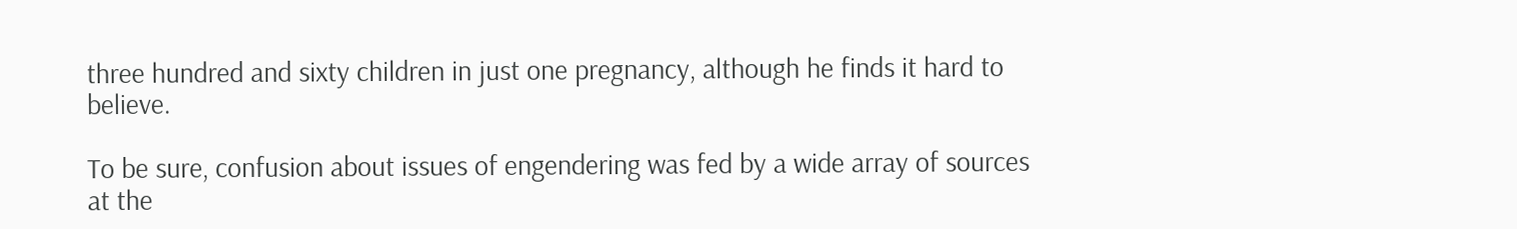three hundred and sixty children in just one pregnancy, although he finds it hard to believe.

To be sure, confusion about issues of engendering was fed by a wide array of sources at the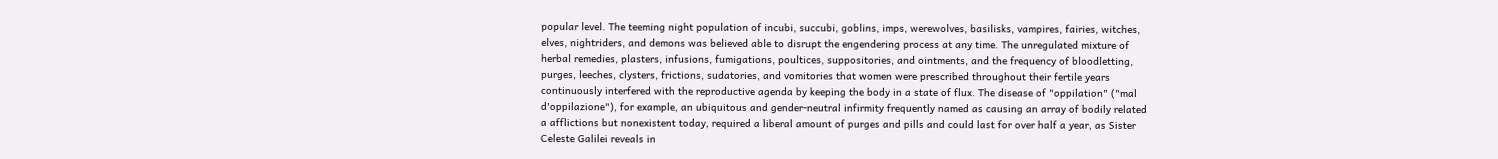popular level. The teeming night population of incubi, succubi, goblins, imps, werewolves, basilisks, vampires, fairies, witches, elves, nightriders, and demons was believed able to disrupt the engendering process at any time. The unregulated mixture of herbal remedies, plasters, infusions, fumigations, poultices, suppositories, and ointments, and the frequency of bloodletting, purges, leeches, clysters, frictions, sudatories, and vomitories that women were prescribed throughout their fertile years continuously interfered with the reproductive agenda by keeping the body in a state of flux. The disease of "oppilation" ("mal d'oppilazione"), for example, an ubiquitous and gender-neutral infirmity frequently named as causing an array of bodily related a afflictions but nonexistent today, required a liberal amount of purges and pills and could last for over half a year, as Sister Celeste Galilei reveals in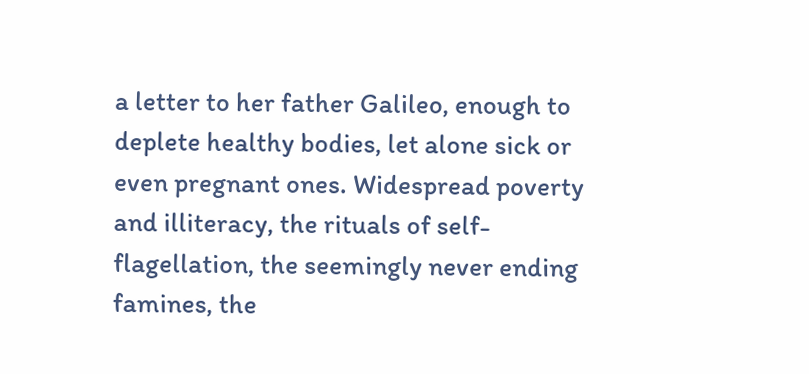a letter to her father Galileo, enough to deplete healthy bodies, let alone sick or even pregnant ones. Widespread poverty and illiteracy, the rituals of self-flagellation, the seemingly never ending famines, the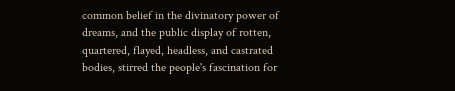common belief in the divinatory power of dreams, and the public display of rotten, quartered, flayed, headless, and castrated bodies, stirred the people's fascination for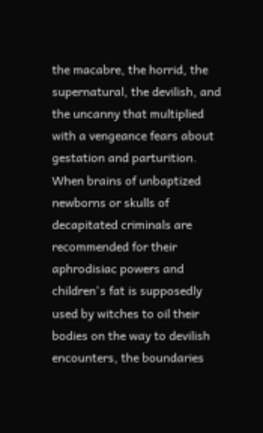the macabre, the horrid, the supernatural, the devilish, and the uncanny that multiplied with a vengeance fears about gestation and parturition. When brains of unbaptized newborns or skulls of decapitated criminals are recommended for their aphrodisiac powers and children's fat is supposedly used by witches to oil their bodies on the way to devilish encounters, the boundaries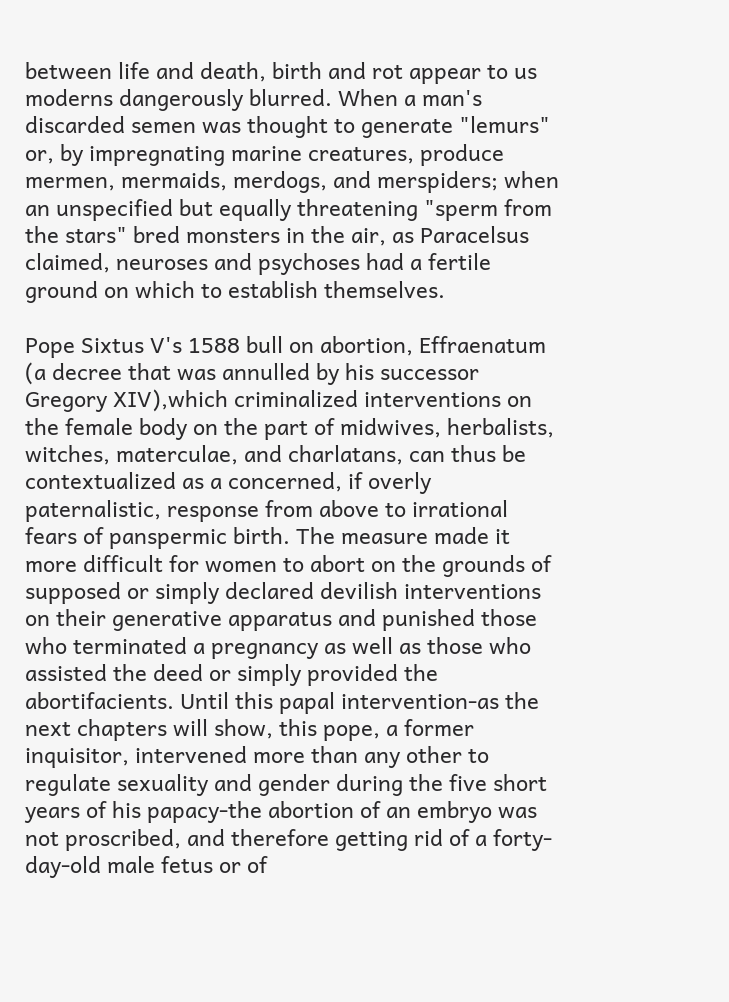between life and death, birth and rot appear to us moderns dangerously blurred. When a man's discarded semen was thought to generate "lemurs" or, by impregnating marine creatures, produce mermen, mermaids, merdogs, and merspiders; when an unspecified but equally threatening "sperm from the stars" bred monsters in the air, as Paracelsus claimed, neuroses and psychoses had a fertile ground on which to establish themselves.

Pope Sixtus V's 1588 bull on abortion, Effraenatum (a decree that was annulled by his successor Gregory XIV),which criminalized interventions on the female body on the part of midwives, herbalists, witches, materculae, and charlatans, can thus be contextualized as a concerned, if overly paternalistic, response from above to irrational fears of panspermic birth. The measure made it more difficult for women to abort on the grounds of supposed or simply declared devilish interventions on their generative apparatus and punished those who terminated a pregnancy as well as those who assisted the deed or simply provided the abortifacients. Until this papal intervention-as the next chapters will show, this pope, a former inquisitor, intervened more than any other to regulate sexuality and gender during the five short years of his papacy-the abortion of an embryo was not proscribed, and therefore getting rid of a forty-day-old male fetus or of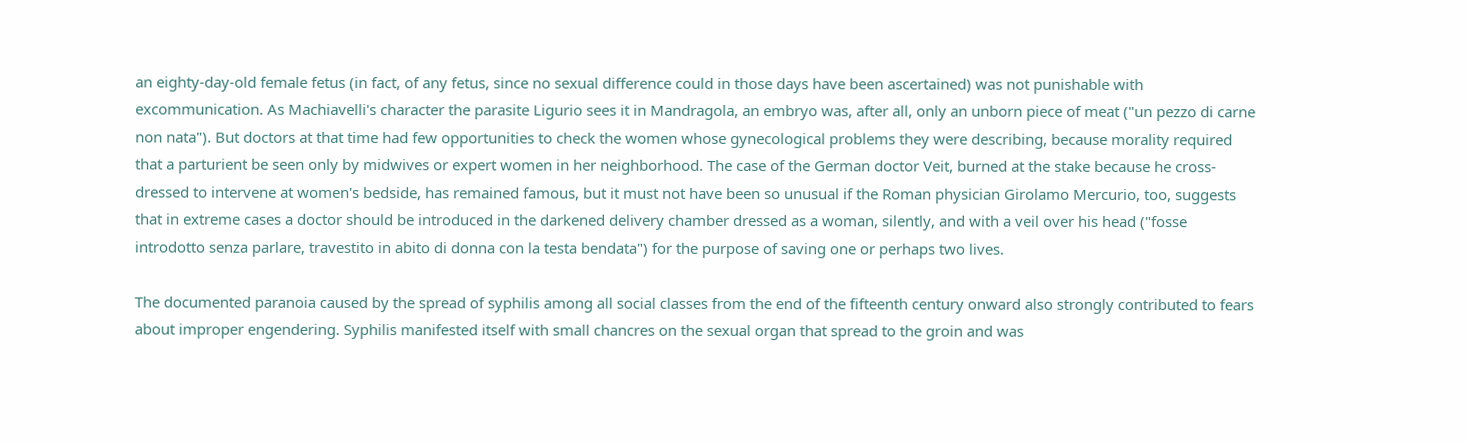an eighty-day-old female fetus (in fact, of any fetus, since no sexual difference could in those days have been ascertained) was not punishable with excommunication. As Machiavelli's character the parasite Ligurio sees it in Mandragola, an embryo was, after all, only an unborn piece of meat ("un pezzo di carne non nata"). But doctors at that time had few opportunities to check the women whose gynecological problems they were describing, because morality required that a parturient be seen only by midwives or expert women in her neighborhood. The case of the German doctor Veit, burned at the stake because he cross-dressed to intervene at women's bedside, has remained famous, but it must not have been so unusual if the Roman physician Girolamo Mercurio, too, suggests that in extreme cases a doctor should be introduced in the darkened delivery chamber dressed as a woman, silently, and with a veil over his head ("fosse introdotto senza parlare, travestito in abito di donna con la testa bendata") for the purpose of saving one or perhaps two lives.

The documented paranoia caused by the spread of syphilis among all social classes from the end of the fifteenth century onward also strongly contributed to fears about improper engendering. Syphilis manifested itself with small chancres on the sexual organ that spread to the groin and was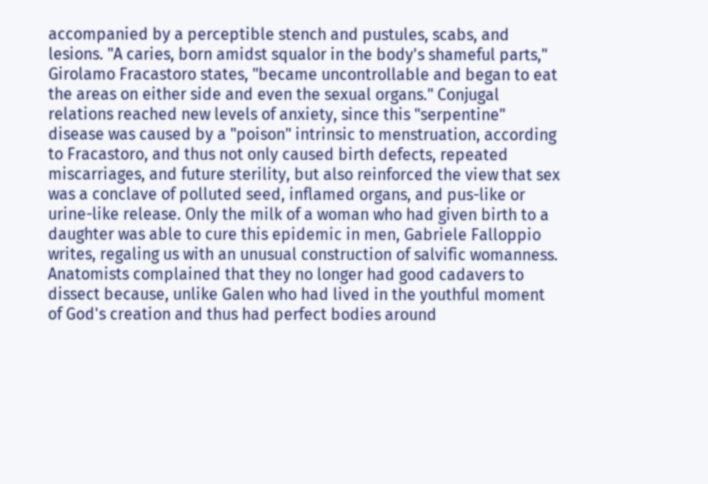accompanied by a perceptible stench and pustules, scabs, and lesions. "A caries, born amidst squalor in the body's shameful parts," Girolamo Fracastoro states, "became uncontrollable and began to eat the areas on either side and even the sexual organs." Conjugal relations reached new levels of anxiety, since this "serpentine" disease was caused by a "poison" intrinsic to menstruation, according to Fracastoro, and thus not only caused birth defects, repeated miscarriages, and future sterility, but also reinforced the view that sex was a conclave of polluted seed, inflamed organs, and pus-like or urine-like release. Only the milk of a woman who had given birth to a daughter was able to cure this epidemic in men, Gabriele Falloppio writes, regaling us with an unusual construction of salvific womanness. Anatomists complained that they no longer had good cadavers to dissect because, unlike Galen who had lived in the youthful moment of God's creation and thus had perfect bodies around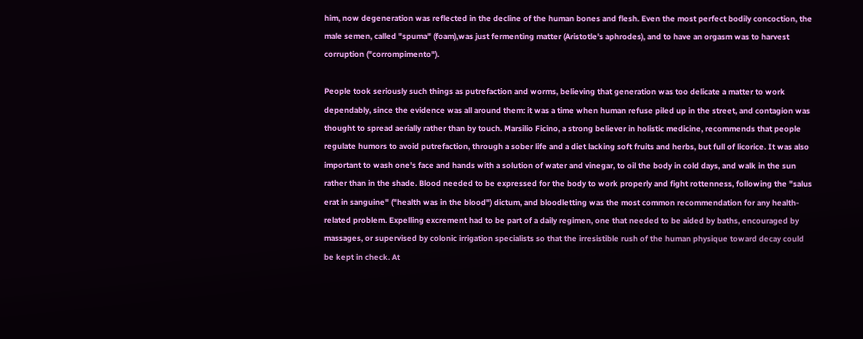him, now degeneration was reflected in the decline of the human bones and flesh. Even the most perfect bodily concoction, the male semen, called "spuma" (foam),was just fermenting matter (Aristotle's aphrodes), and to have an orgasm was to harvest corruption ("corrompimento").

People took seriously such things as putrefaction and worms, believing that generation was too delicate a matter to work dependably, since the evidence was all around them: it was a time when human refuse piled up in the street, and contagion was thought to spread aerially rather than by touch. Marsilio Ficino, a strong believer in holistic medicine, recommends that people regulate humors to avoid putrefaction, through a sober life and a diet lacking soft fruits and herbs, but full of licorice. It was also important to wash one's face and hands with a solution of water and vinegar, to oil the body in cold days, and walk in the sun rather than in the shade. Blood needed to be expressed for the body to work properly and fight rottenness, following the "salus erat in sanguine" ("health was in the blood") dictum, and bloodletting was the most common recommendation for any health-related problem. Expelling excrement had to be part of a daily regimen, one that needed to be aided by baths, encouraged by massages, or supervised by colonic irrigation specialists so that the irresistible rush of the human physique toward decay could be kept in check. At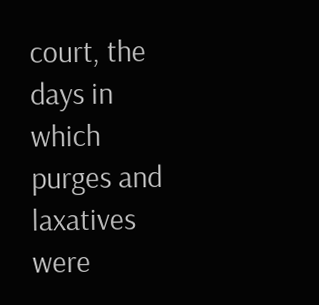court, the days in which purges and laxatives were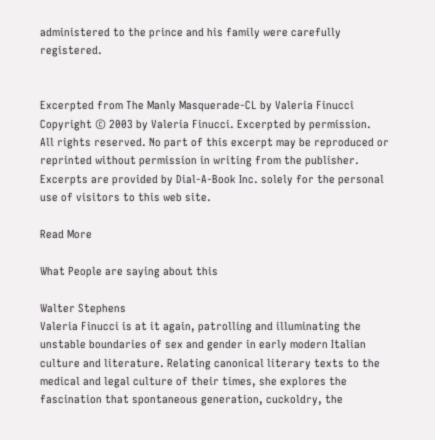administered to the prince and his family were carefully registered.


Excerpted from The Manly Masquerade-CL by Valeria Finucci Copyright © 2003 by Valeria Finucci. Excerpted by permission.
All rights reserved. No part of this excerpt may be reproduced or reprinted without permission in writing from the publisher.
Excerpts are provided by Dial-A-Book Inc. solely for the personal use of visitors to this web site.

Read More

What People are saying about this

Walter Stephens
Valeria Finucci is at it again, patrolling and illuminating the unstable boundaries of sex and gender in early modern Italian culture and literature. Relating canonical literary texts to the medical and legal culture of their times, she explores the fascination that spontaneous generation, cuckoldry, the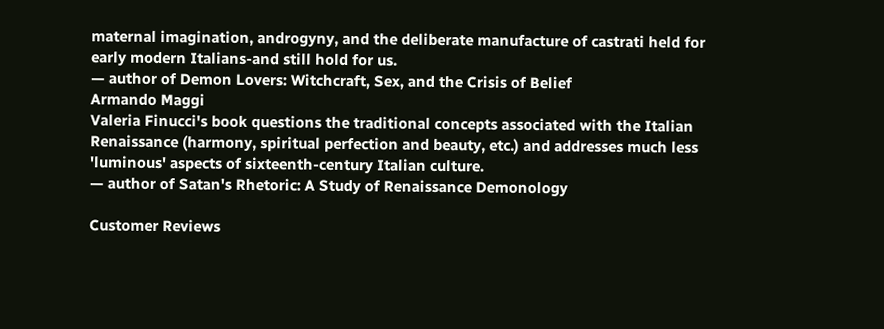maternal imagination, androgyny, and the deliberate manufacture of castrati held for early modern Italians-and still hold for us.
— author of Demon Lovers: Witchcraft, Sex, and the Crisis of Belief
Armando Maggi
Valeria Finucci's book questions the traditional concepts associated with the Italian Renaissance (harmony, spiritual perfection and beauty, etc.) and addresses much less 'luminous' aspects of sixteenth-century Italian culture.
— author of Satan's Rhetoric: A Study of Renaissance Demonology

Customer Reviews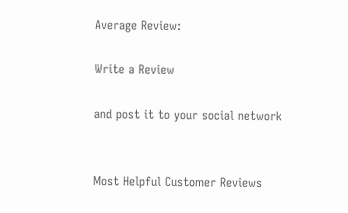Average Review:

Write a Review

and post it to your social network


Most Helpful Customer Reviews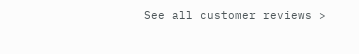See all customer reviews >